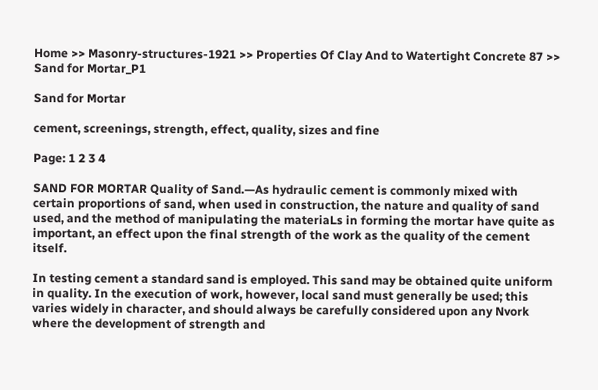Home >> Masonry-structures-1921 >> Properties Of Clay And to Watertight Concrete 87 >> Sand for Mortar_P1

Sand for Mortar

cement, screenings, strength, effect, quality, sizes and fine

Page: 1 2 3 4

SAND FOR MORTAR Quality of Sand.—As hydraulic cement is commonly mixed with certain proportions of sand, when used in construction, the nature and quality of sand used, and the method of manipulating the materiaLs in forming the mortar have quite as important, an effect upon the final strength of the work as the quality of the cement itself.

In testing cement a standard sand is employed. This sand may be obtained quite uniform in quality. In the execution of work, however, local sand must generally be used; this varies widely in character, and should always be carefully considered upon any Nvork where the development of strength and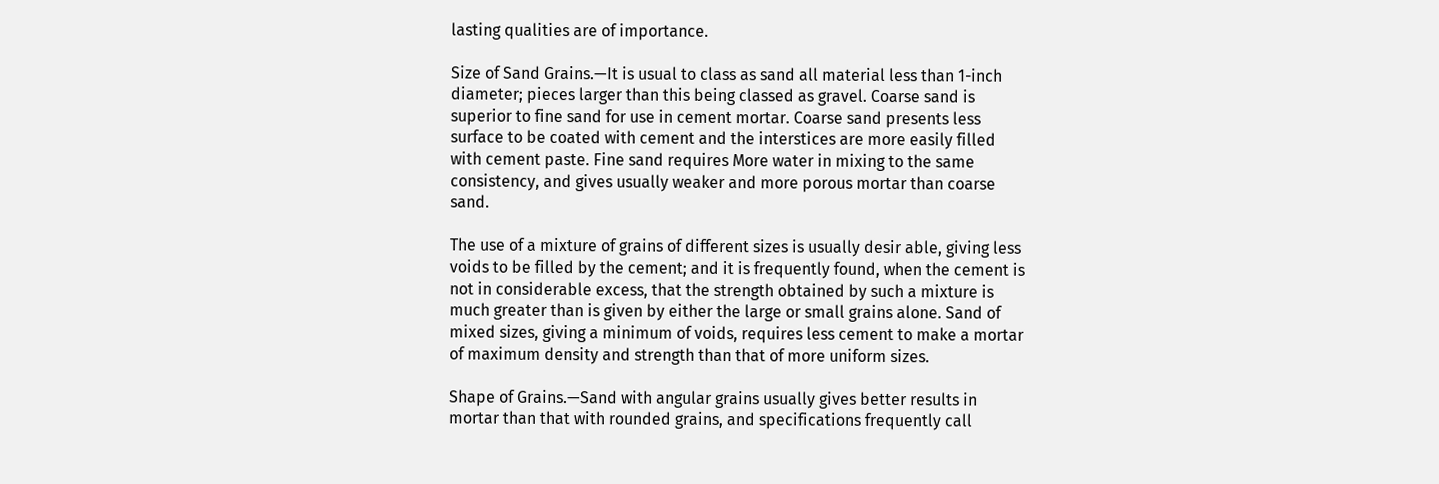lasting qualities are of importance.

Size of Sand Grains.—It is usual to class as sand all material less than 1-inch diameter; pieces larger than this being classed as gravel. Coarse sand is superior to fine sand for use in cement mortar. Coarse sand presents less surface to be coated with cement and the interstices are more easily filled with cement paste. Fine sand requires More water in mixing to the same consistency, and gives usually weaker and more porous mortar than coarse sand.

The use of a mixture of grains of different sizes is usually desir able, giving less voids to be filled by the cement; and it is frequently found, when the cement is not in considerable excess, that the strength obtained by such a mixture is much greater than is given by either the large or small grains alone. Sand of mixed sizes, giving a minimum of voids, requires less cement to make a mortar of maximum density and strength than that of more uniform sizes.

Shape of Grains.—Sand with angular grains usually gives better results in mortar than that with rounded grains, and specifications frequently call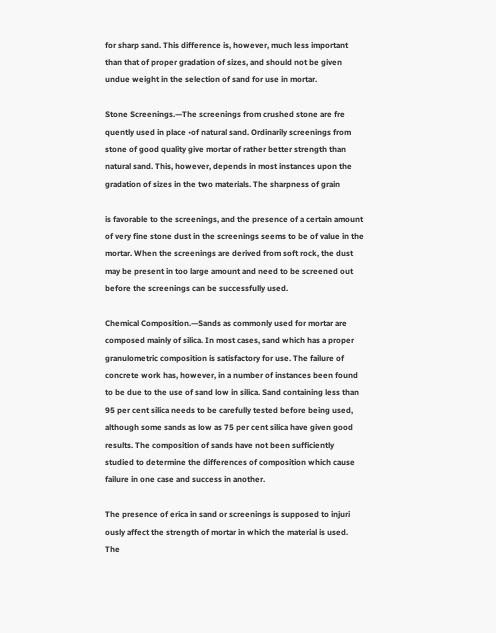for sharp sand. This difference is, however, much less important than that of proper gradation of sizes, and should not be given undue weight in the selection of sand for use in mortar.

Stone Screenings.—The screenings from crushed stone are fre quently used in place •of natural sand. Ordinarily screenings from stone of good quality give mortar of rather better strength than natural sand. This, however, depends in most instances upon the gradation of sizes in the two materials. The sharpness of grain

is favorable to the screenings, and the presence of a certain amount of very fine stone dust in the screenings seems to be of value in the mortar. When the screenings are derived from soft rock, the dust may be present in too large amount and need to be screened out before the screenings can be successfully used.

Chemical Composition.—Sands as commonly used for mortar are composed mainly of silica. In most cases, sand which has a proper granulometric composition is satisfactory for use. The failure of concrete work has, however, in a number of instances been found to be due to the use of sand low in silica. Sand containing less than 95 per cent silica needs to be carefully tested before being used, although some sands as low as 75 per cent silica have given good results. The composition of sands have not been sufficiently studied to determine the differences of composition which cause failure in one case and success in another.

The presence of erica in sand or screenings is supposed to injuri ously affect the strength of mortar in which the material is used. The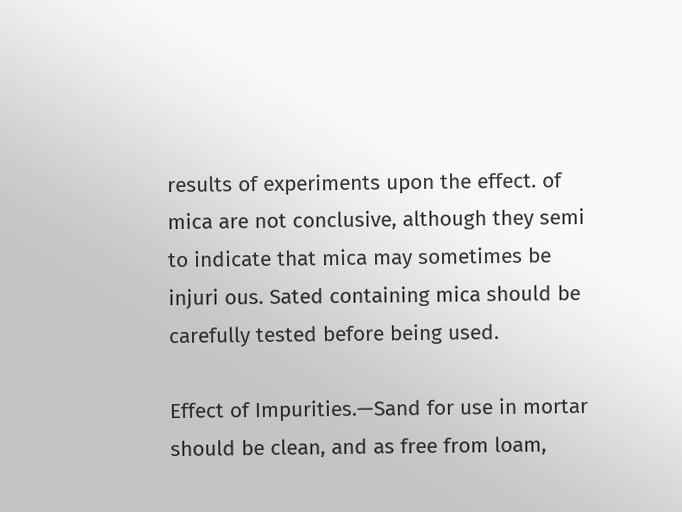results of experiments upon the effect. of mica are not conclusive, although they semi to indicate that mica may sometimes be injuri ous. Sated containing mica should be carefully tested before being used.

Effect of Impurities.—Sand for use in mortar should be clean, and as free from loam,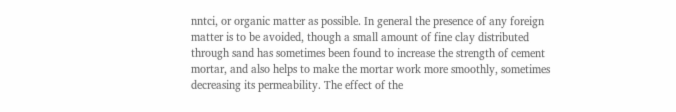nntci, or organic matter as possible. In general the presence of any foreign matter is to be avoided, though a small amount of fine clay distributed through sand has sometimes been found to increase the strength of cement mortar, and also helps to make the mortar work more smoothly, sometimes decreasing its permeability. The effect of the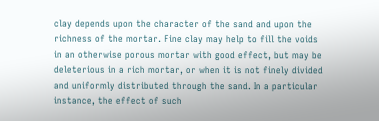clay depends upon the character of the sand and upon the richness of the mortar. Fine clay may help to fill the voids in an otherwise porous mortar with good effect, but may be deleterious in a rich mortar, or when it is not finely divided and uniformly distributed through the sand. In a particular instance, the effect of such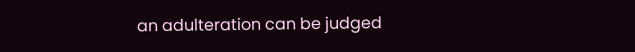an adulteration can be judged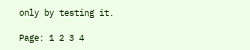only by testing it.

Page: 1 2 3 4